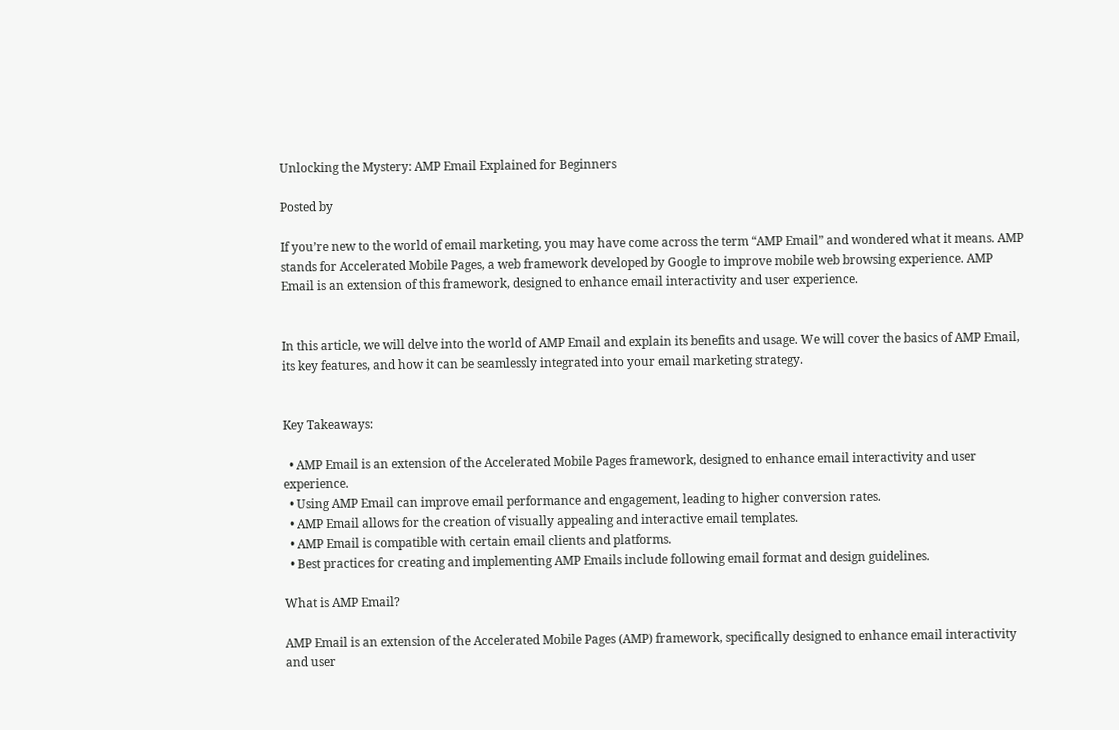Unlocking the Mystery: AMP Email Explained for Beginners

Posted by

If you’re new to the world of email marketing, you may have come across the term “AMP Email” and wondered what it means. AMP stands for Accelerated Mobile Pages, a web framework developed by Google to improve mobile web browsing experience. AMP Email is an extension of this framework, designed to enhance email interactivity and user experience.


In this article, we will delve into the world of AMP Email and explain its benefits and usage. We will cover the basics of AMP Email, its key features, and how it can be seamlessly integrated into your email marketing strategy.


Key Takeaways:

  • AMP Email is an extension of the Accelerated Mobile Pages framework, designed to enhance email interactivity and user experience.
  • Using AMP Email can improve email performance and engagement, leading to higher conversion rates.
  • AMP Email allows for the creation of visually appealing and interactive email templates.
  • AMP Email is compatible with certain email clients and platforms.
  • Best practices for creating and implementing AMP Emails include following email format and design guidelines.

What is AMP Email?

AMP Email is an extension of the Accelerated Mobile Pages (AMP) framework, specifically designed to enhance email interactivity and user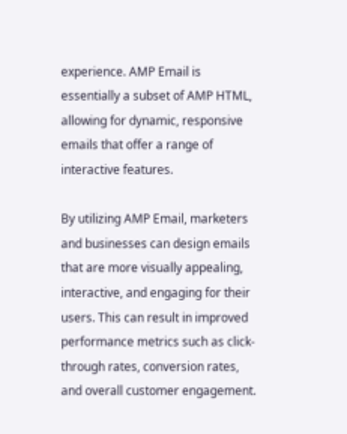experience. AMP Email is essentially a subset of AMP HTML, allowing for dynamic, responsive emails that offer a range of interactive features.

By utilizing AMP Email, marketers and businesses can design emails that are more visually appealing, interactive, and engaging for their users. This can result in improved performance metrics such as click-through rates, conversion rates, and overall customer engagement.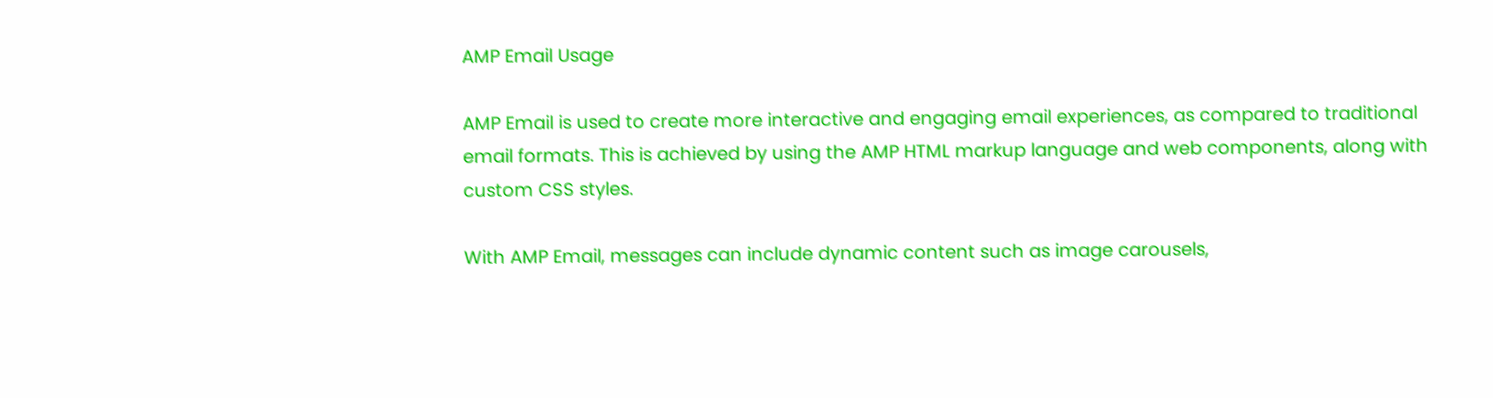AMP Email Usage

AMP Email is used to create more interactive and engaging email experiences, as compared to traditional email formats. This is achieved by using the AMP HTML markup language and web components, along with custom CSS styles.

With AMP Email, messages can include dynamic content such as image carousels,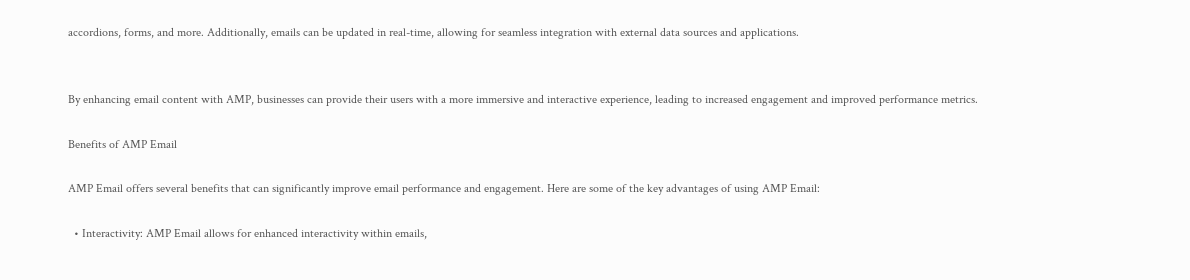accordions, forms, and more. Additionally, emails can be updated in real-time, allowing for seamless integration with external data sources and applications.


By enhancing email content with AMP, businesses can provide their users with a more immersive and interactive experience, leading to increased engagement and improved performance metrics.

Benefits of AMP Email

AMP Email offers several benefits that can significantly improve email performance and engagement. Here are some of the key advantages of using AMP Email:

  • Interactivity: AMP Email allows for enhanced interactivity within emails,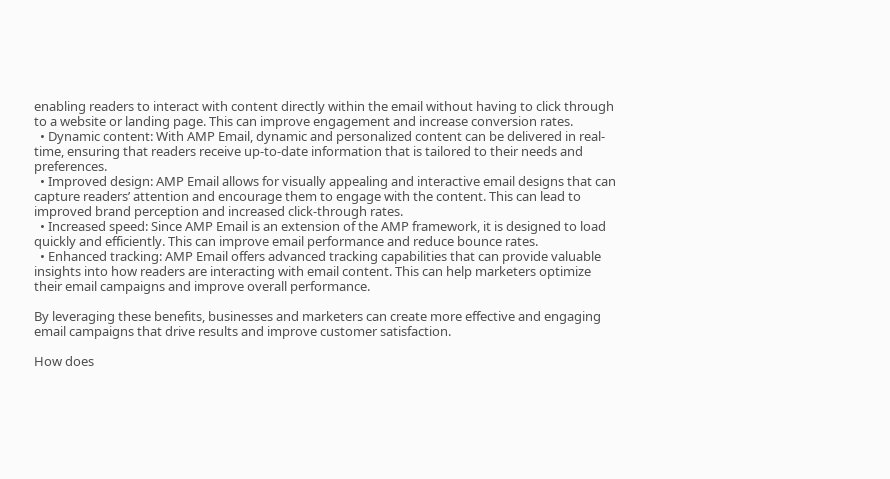enabling readers to interact with content directly within the email without having to click through to a website or landing page. This can improve engagement and increase conversion rates.
  • Dynamic content: With AMP Email, dynamic and personalized content can be delivered in real-time, ensuring that readers receive up-to-date information that is tailored to their needs and preferences.
  • Improved design: AMP Email allows for visually appealing and interactive email designs that can capture readers’ attention and encourage them to engage with the content. This can lead to improved brand perception and increased click-through rates.
  • Increased speed: Since AMP Email is an extension of the AMP framework, it is designed to load quickly and efficiently. This can improve email performance and reduce bounce rates.
  • Enhanced tracking: AMP Email offers advanced tracking capabilities that can provide valuable insights into how readers are interacting with email content. This can help marketers optimize their email campaigns and improve overall performance.

By leveraging these benefits, businesses and marketers can create more effective and engaging email campaigns that drive results and improve customer satisfaction.

How does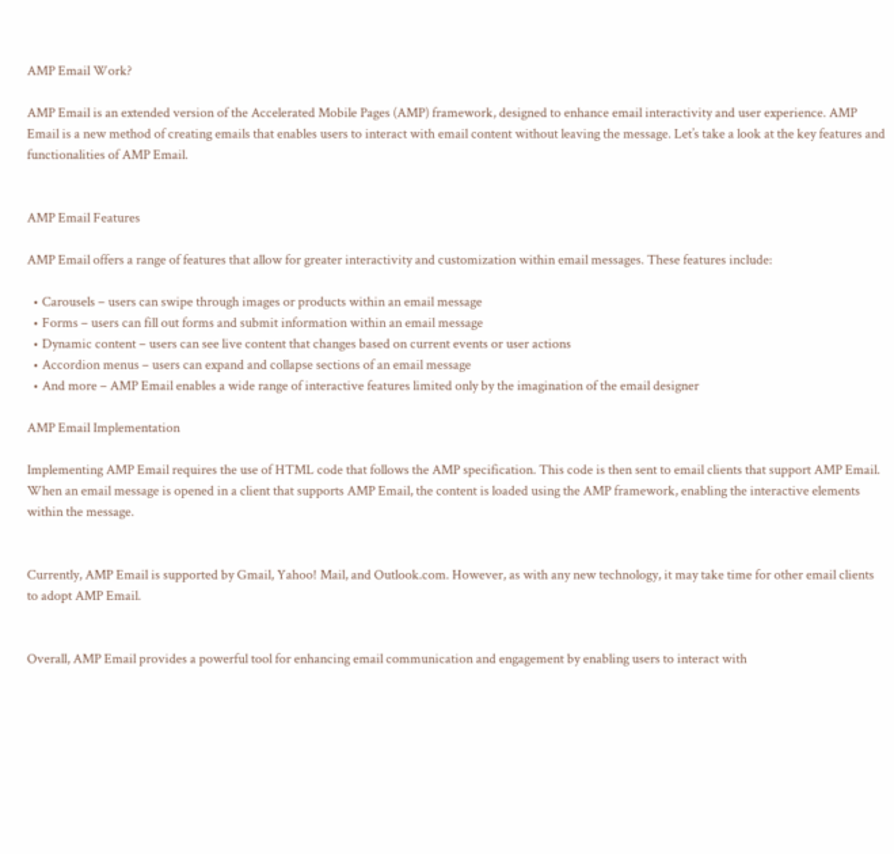AMP Email Work?

AMP Email is an extended version of the Accelerated Mobile Pages (AMP) framework, designed to enhance email interactivity and user experience. AMP Email is a new method of creating emails that enables users to interact with email content without leaving the message. Let’s take a look at the key features and functionalities of AMP Email.


AMP Email Features

AMP Email offers a range of features that allow for greater interactivity and customization within email messages. These features include:

  • Carousels – users can swipe through images or products within an email message
  • Forms – users can fill out forms and submit information within an email message
  • Dynamic content – users can see live content that changes based on current events or user actions
  • Accordion menus – users can expand and collapse sections of an email message
  • And more – AMP Email enables a wide range of interactive features limited only by the imagination of the email designer

AMP Email Implementation

Implementing AMP Email requires the use of HTML code that follows the AMP specification. This code is then sent to email clients that support AMP Email. When an email message is opened in a client that supports AMP Email, the content is loaded using the AMP framework, enabling the interactive elements within the message.


Currently, AMP Email is supported by Gmail, Yahoo! Mail, and Outlook.com. However, as with any new technology, it may take time for other email clients to adopt AMP Email.


Overall, AMP Email provides a powerful tool for enhancing email communication and engagement by enabling users to interact with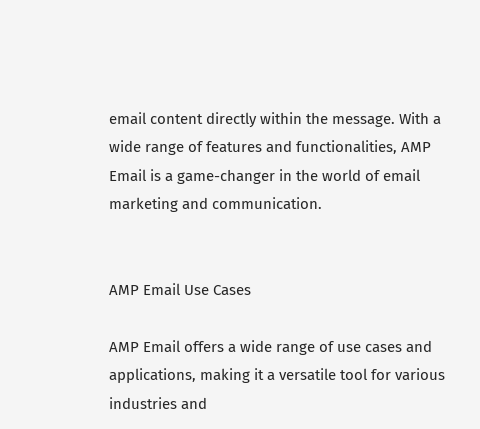email content directly within the message. With a wide range of features and functionalities, AMP Email is a game-changer in the world of email marketing and communication.


AMP Email Use Cases

AMP Email offers a wide range of use cases and applications, making it a versatile tool for various industries and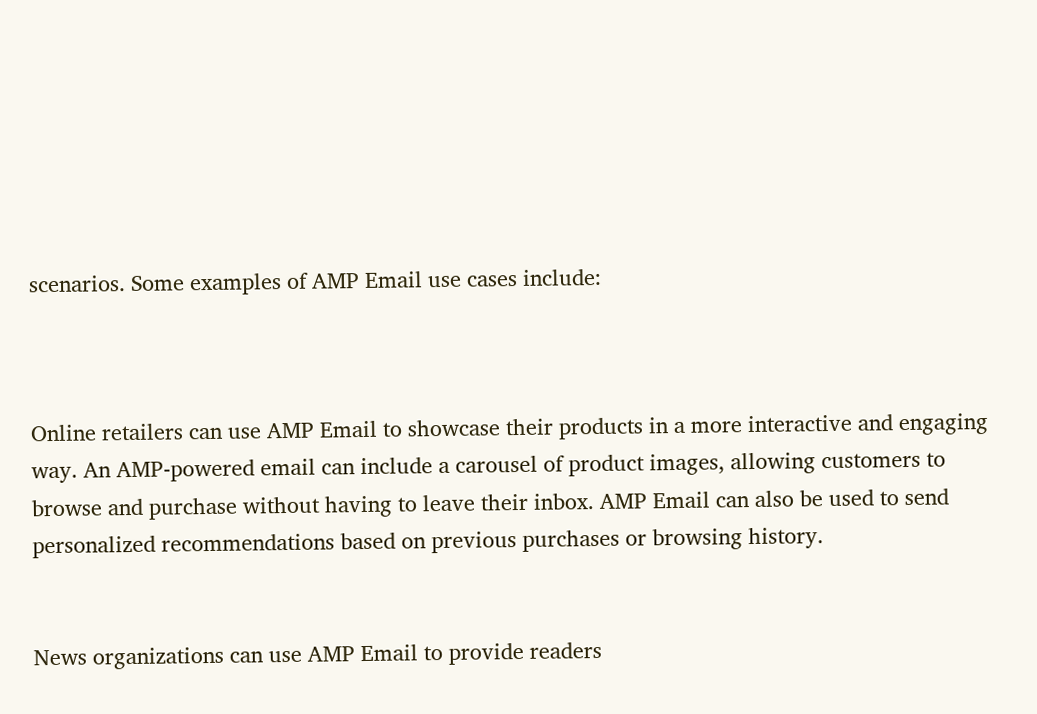scenarios. Some examples of AMP Email use cases include:



Online retailers can use AMP Email to showcase their products in a more interactive and engaging way. An AMP-powered email can include a carousel of product images, allowing customers to browse and purchase without having to leave their inbox. AMP Email can also be used to send personalized recommendations based on previous purchases or browsing history.


News organizations can use AMP Email to provide readers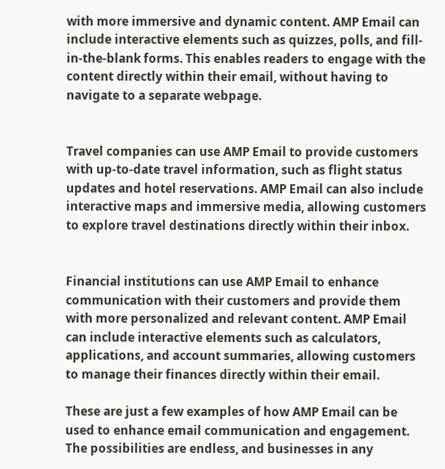with more immersive and dynamic content. AMP Email can include interactive elements such as quizzes, polls, and fill-in-the-blank forms. This enables readers to engage with the content directly within their email, without having to navigate to a separate webpage.


Travel companies can use AMP Email to provide customers with up-to-date travel information, such as flight status updates and hotel reservations. AMP Email can also include interactive maps and immersive media, allowing customers to explore travel destinations directly within their inbox.


Financial institutions can use AMP Email to enhance communication with their customers and provide them with more personalized and relevant content. AMP Email can include interactive elements such as calculators, applications, and account summaries, allowing customers to manage their finances directly within their email.

These are just a few examples of how AMP Email can be used to enhance email communication and engagement. The possibilities are endless, and businesses in any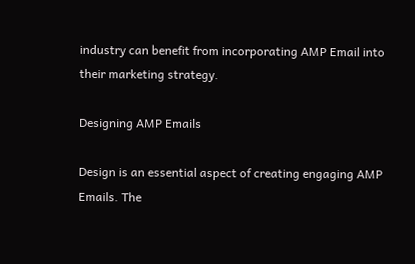industry can benefit from incorporating AMP Email into their marketing strategy.

Designing AMP Emails

Design is an essential aspect of creating engaging AMP Emails. The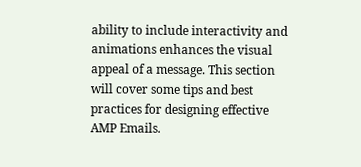ability to include interactivity and animations enhances the visual appeal of a message. This section will cover some tips and best practices for designing effective AMP Emails.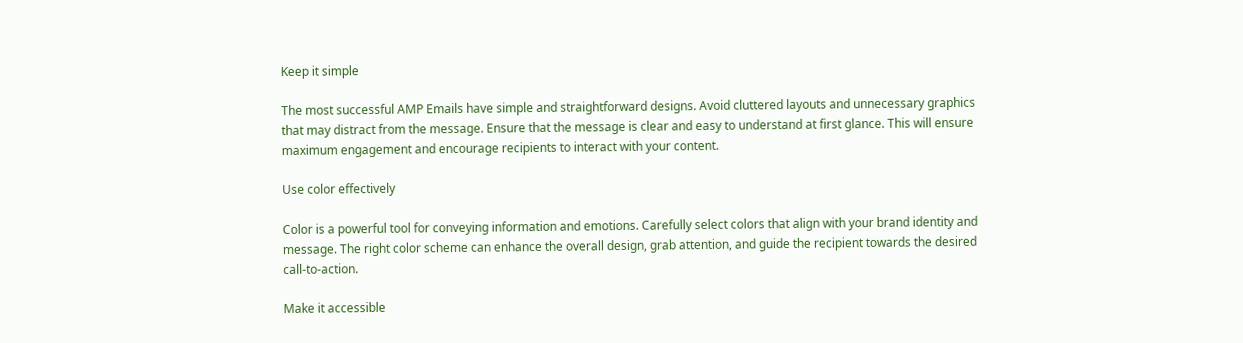Keep it simple

The most successful AMP Emails have simple and straightforward designs. Avoid cluttered layouts and unnecessary graphics that may distract from the message. Ensure that the message is clear and easy to understand at first glance. This will ensure maximum engagement and encourage recipients to interact with your content.

Use color effectively

Color is a powerful tool for conveying information and emotions. Carefully select colors that align with your brand identity and message. The right color scheme can enhance the overall design, grab attention, and guide the recipient towards the desired call-to-action.

Make it accessible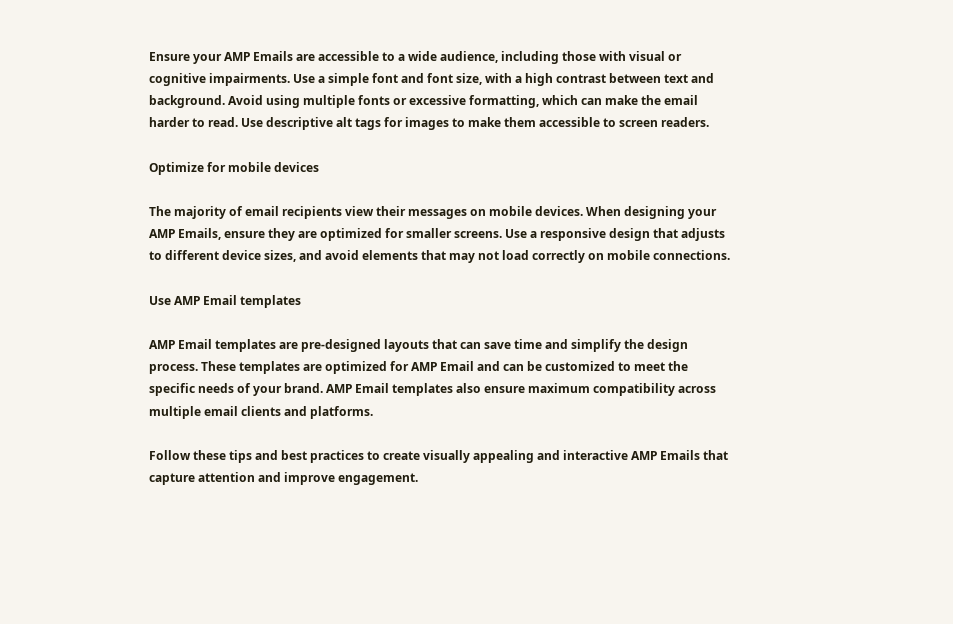Ensure your AMP Emails are accessible to a wide audience, including those with visual or cognitive impairments. Use a simple font and font size, with a high contrast between text and background. Avoid using multiple fonts or excessive formatting, which can make the email harder to read. Use descriptive alt tags for images to make them accessible to screen readers.

Optimize for mobile devices

The majority of email recipients view their messages on mobile devices. When designing your AMP Emails, ensure they are optimized for smaller screens. Use a responsive design that adjusts to different device sizes, and avoid elements that may not load correctly on mobile connections.

Use AMP Email templates

AMP Email templates are pre-designed layouts that can save time and simplify the design process. These templates are optimized for AMP Email and can be customized to meet the specific needs of your brand. AMP Email templates also ensure maximum compatibility across multiple email clients and platforms.

Follow these tips and best practices to create visually appealing and interactive AMP Emails that capture attention and improve engagement.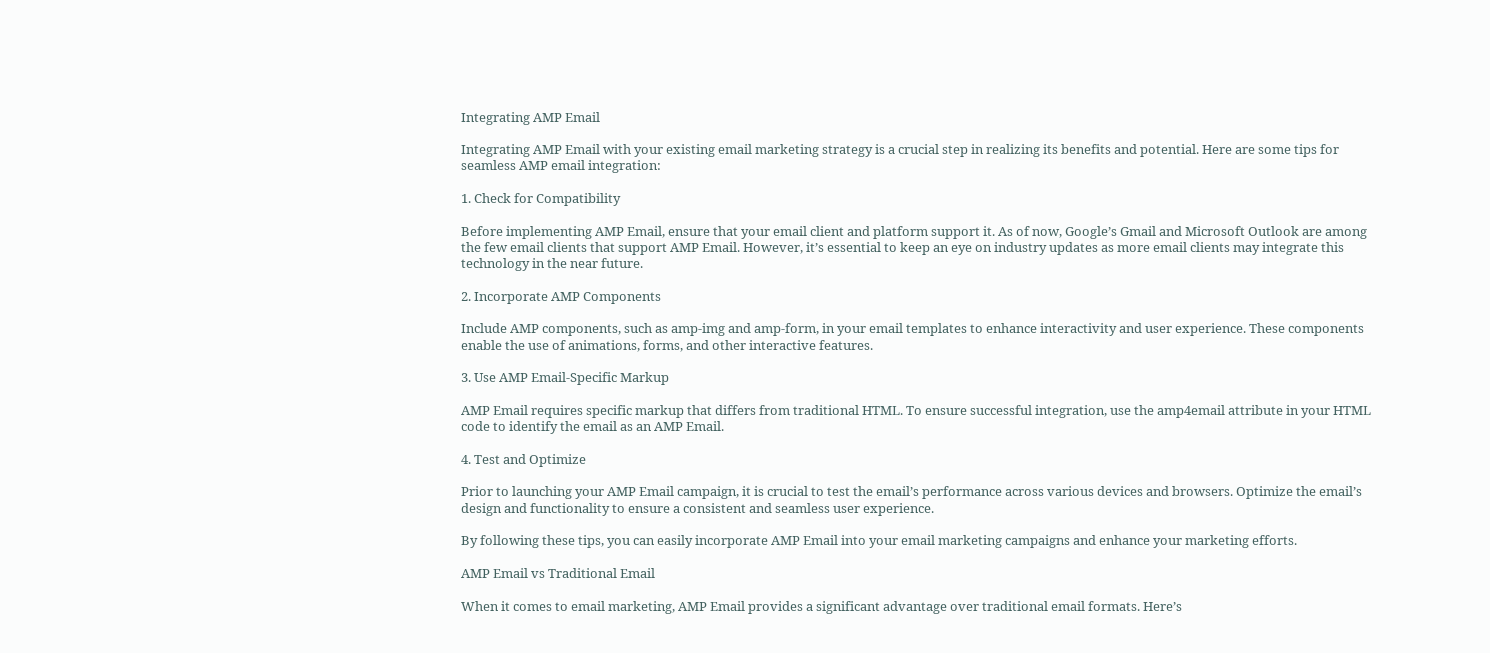Integrating AMP Email

Integrating AMP Email with your existing email marketing strategy is a crucial step in realizing its benefits and potential. Here are some tips for seamless AMP email integration:

1. Check for Compatibility

Before implementing AMP Email, ensure that your email client and platform support it. As of now, Google’s Gmail and Microsoft Outlook are among the few email clients that support AMP Email. However, it’s essential to keep an eye on industry updates as more email clients may integrate this technology in the near future.

2. Incorporate AMP Components

Include AMP components, such as amp-img and amp-form, in your email templates to enhance interactivity and user experience. These components enable the use of animations, forms, and other interactive features.

3. Use AMP Email-Specific Markup

AMP Email requires specific markup that differs from traditional HTML. To ensure successful integration, use the amp4email attribute in your HTML code to identify the email as an AMP Email.

4. Test and Optimize

Prior to launching your AMP Email campaign, it is crucial to test the email’s performance across various devices and browsers. Optimize the email’s design and functionality to ensure a consistent and seamless user experience.

By following these tips, you can easily incorporate AMP Email into your email marketing campaigns and enhance your marketing efforts.

AMP Email vs Traditional Email

When it comes to email marketing, AMP Email provides a significant advantage over traditional email formats. Here’s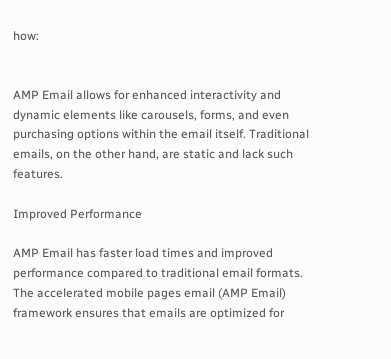how:


AMP Email allows for enhanced interactivity and dynamic elements like carousels, forms, and even purchasing options within the email itself. Traditional emails, on the other hand, are static and lack such features.

Improved Performance

AMP Email has faster load times and improved performance compared to traditional email formats. The accelerated mobile pages email (AMP Email) framework ensures that emails are optimized for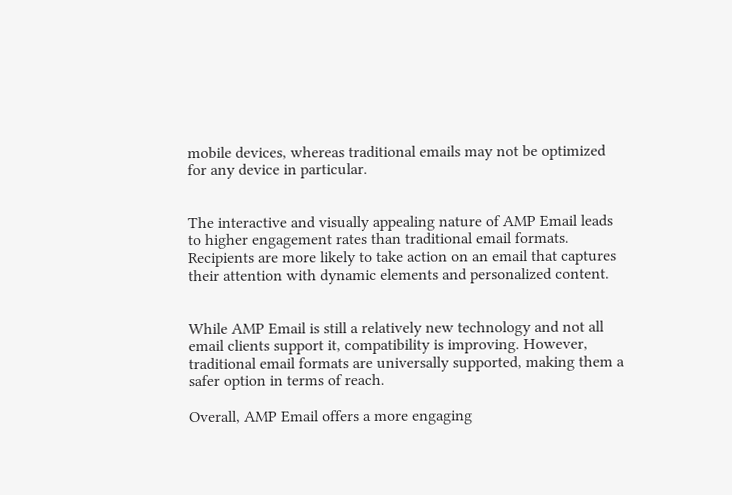mobile devices, whereas traditional emails may not be optimized for any device in particular.


The interactive and visually appealing nature of AMP Email leads to higher engagement rates than traditional email formats. Recipients are more likely to take action on an email that captures their attention with dynamic elements and personalized content.


While AMP Email is still a relatively new technology and not all email clients support it, compatibility is improving. However, traditional email formats are universally supported, making them a safer option in terms of reach.

Overall, AMP Email offers a more engaging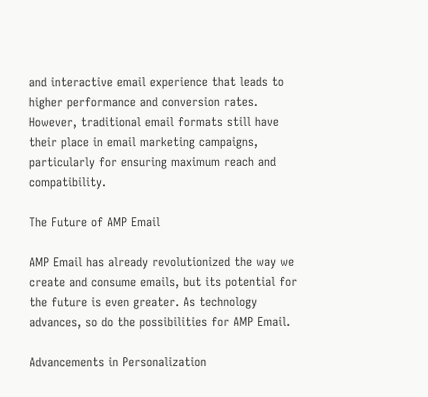and interactive email experience that leads to higher performance and conversion rates. However, traditional email formats still have their place in email marketing campaigns, particularly for ensuring maximum reach and compatibility.

The Future of AMP Email

AMP Email has already revolutionized the way we create and consume emails, but its potential for the future is even greater. As technology advances, so do the possibilities for AMP Email.

Advancements in Personalization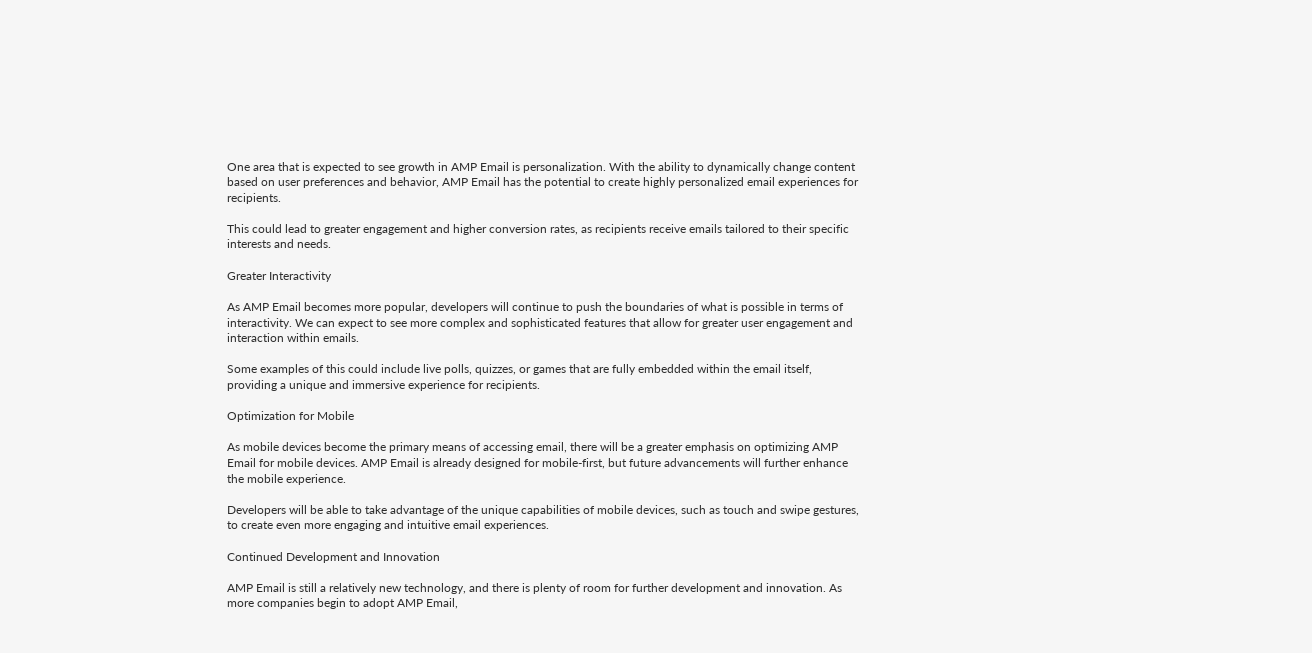One area that is expected to see growth in AMP Email is personalization. With the ability to dynamically change content based on user preferences and behavior, AMP Email has the potential to create highly personalized email experiences for recipients.

This could lead to greater engagement and higher conversion rates, as recipients receive emails tailored to their specific interests and needs.

Greater Interactivity

As AMP Email becomes more popular, developers will continue to push the boundaries of what is possible in terms of interactivity. We can expect to see more complex and sophisticated features that allow for greater user engagement and interaction within emails.

Some examples of this could include live polls, quizzes, or games that are fully embedded within the email itself, providing a unique and immersive experience for recipients.

Optimization for Mobile

As mobile devices become the primary means of accessing email, there will be a greater emphasis on optimizing AMP Email for mobile devices. AMP Email is already designed for mobile-first, but future advancements will further enhance the mobile experience.

Developers will be able to take advantage of the unique capabilities of mobile devices, such as touch and swipe gestures, to create even more engaging and intuitive email experiences.

Continued Development and Innovation

AMP Email is still a relatively new technology, and there is plenty of room for further development and innovation. As more companies begin to adopt AMP Email,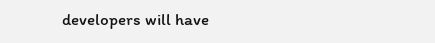developers will have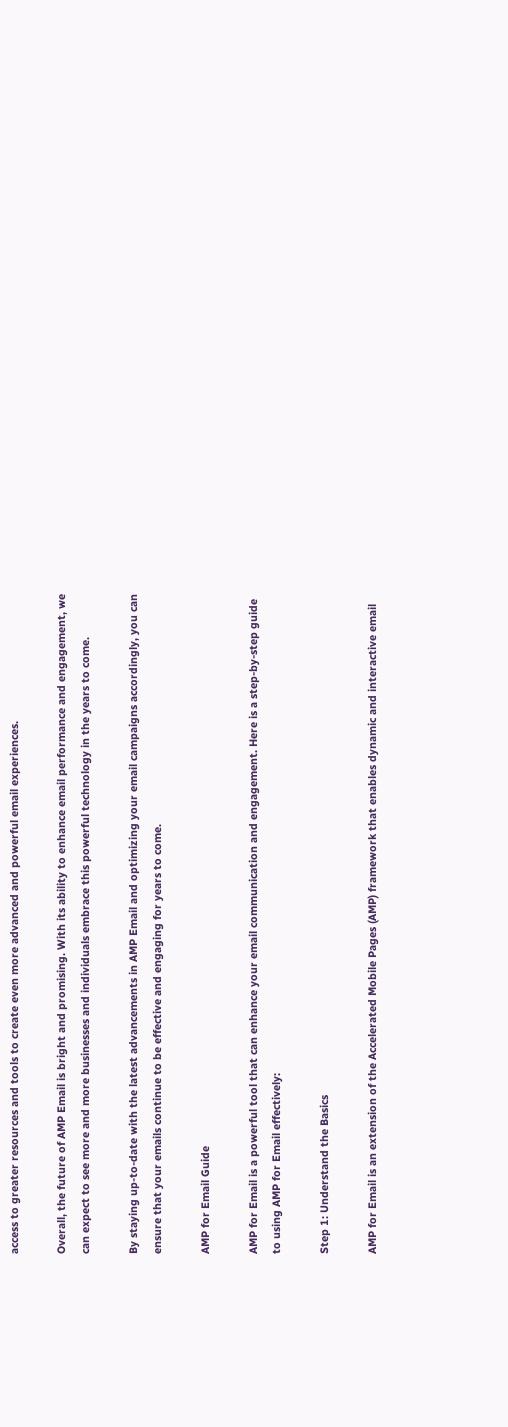access to greater resources and tools to create even more advanced and powerful email experiences.

Overall, the future of AMP Email is bright and promising. With its ability to enhance email performance and engagement, we can expect to see more and more businesses and individuals embrace this powerful technology in the years to come.

By staying up-to-date with the latest advancements in AMP Email and optimizing your email campaigns accordingly, you can ensure that your emails continue to be effective and engaging for years to come.

AMP for Email Guide

AMP for Email is a powerful tool that can enhance your email communication and engagement. Here is a step-by-step guide to using AMP for Email effectively:

Step 1: Understand the Basics

AMP for Email is an extension of the Accelerated Mobile Pages (AMP) framework that enables dynamic and interactive email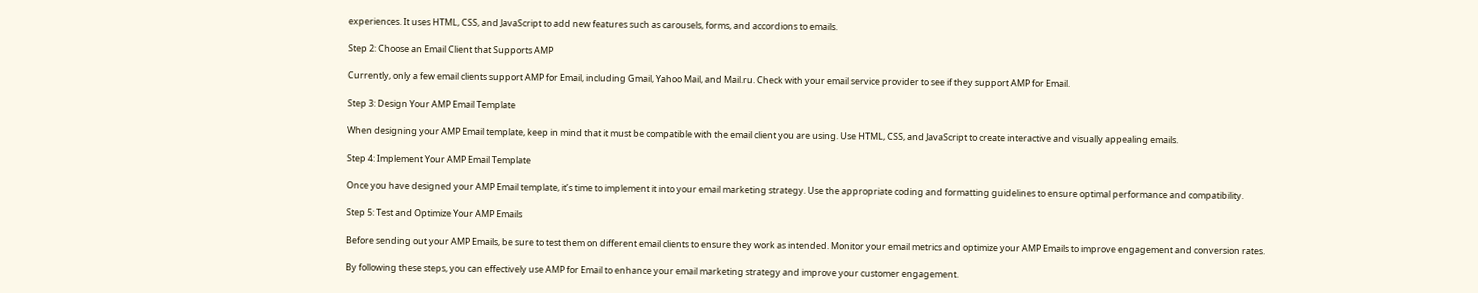experiences. It uses HTML, CSS, and JavaScript to add new features such as carousels, forms, and accordions to emails.

Step 2: Choose an Email Client that Supports AMP

Currently, only a few email clients support AMP for Email, including Gmail, Yahoo Mail, and Mail.ru. Check with your email service provider to see if they support AMP for Email.

Step 3: Design Your AMP Email Template

When designing your AMP Email template, keep in mind that it must be compatible with the email client you are using. Use HTML, CSS, and JavaScript to create interactive and visually appealing emails.

Step 4: Implement Your AMP Email Template

Once you have designed your AMP Email template, it’s time to implement it into your email marketing strategy. Use the appropriate coding and formatting guidelines to ensure optimal performance and compatibility.

Step 5: Test and Optimize Your AMP Emails

Before sending out your AMP Emails, be sure to test them on different email clients to ensure they work as intended. Monitor your email metrics and optimize your AMP Emails to improve engagement and conversion rates.

By following these steps, you can effectively use AMP for Email to enhance your email marketing strategy and improve your customer engagement.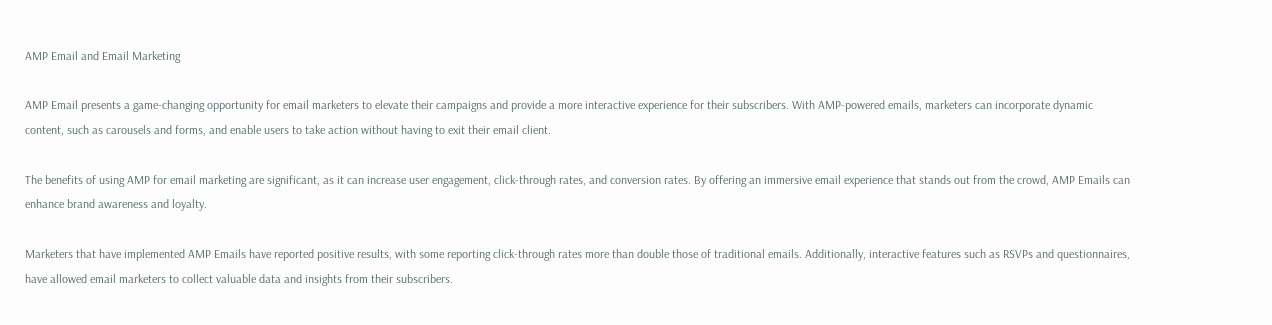AMP Email and Email Marketing

AMP Email presents a game-changing opportunity for email marketers to elevate their campaigns and provide a more interactive experience for their subscribers. With AMP-powered emails, marketers can incorporate dynamic content, such as carousels and forms, and enable users to take action without having to exit their email client.

The benefits of using AMP for email marketing are significant, as it can increase user engagement, click-through rates, and conversion rates. By offering an immersive email experience that stands out from the crowd, AMP Emails can enhance brand awareness and loyalty.

Marketers that have implemented AMP Emails have reported positive results, with some reporting click-through rates more than double those of traditional emails. Additionally, interactive features such as RSVPs and questionnaires, have allowed email marketers to collect valuable data and insights from their subscribers.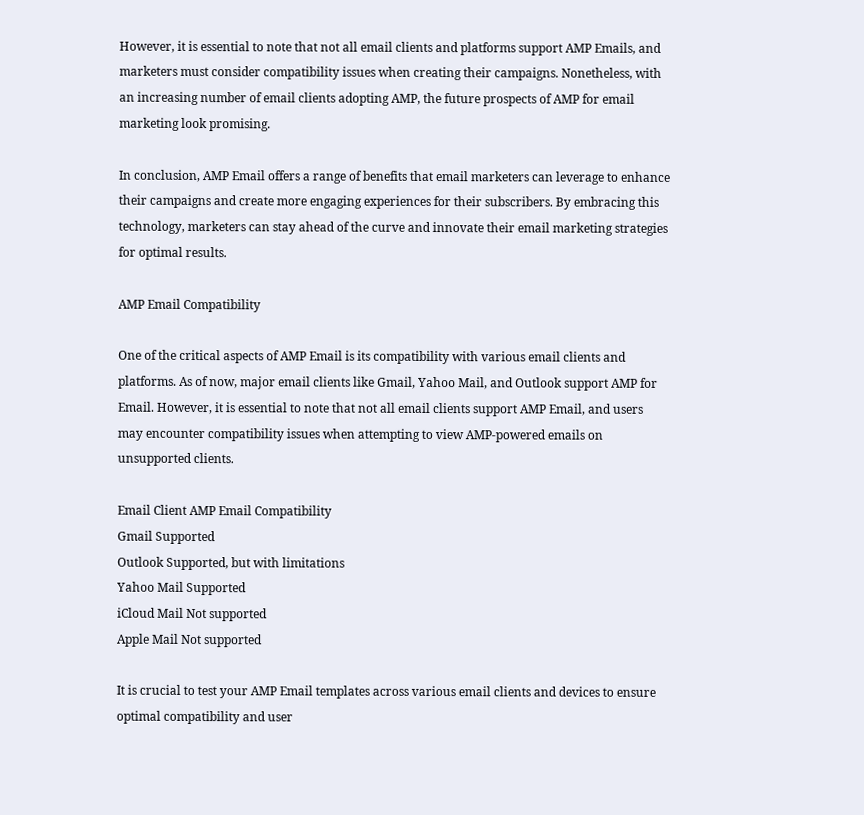However, it is essential to note that not all email clients and platforms support AMP Emails, and marketers must consider compatibility issues when creating their campaigns. Nonetheless, with an increasing number of email clients adopting AMP, the future prospects of AMP for email marketing look promising.

In conclusion, AMP Email offers a range of benefits that email marketers can leverage to enhance their campaigns and create more engaging experiences for their subscribers. By embracing this technology, marketers can stay ahead of the curve and innovate their email marketing strategies for optimal results.

AMP Email Compatibility

One of the critical aspects of AMP Email is its compatibility with various email clients and platforms. As of now, major email clients like Gmail, Yahoo Mail, and Outlook support AMP for Email. However, it is essential to note that not all email clients support AMP Email, and users may encounter compatibility issues when attempting to view AMP-powered emails on unsupported clients.

Email Client AMP Email Compatibility
Gmail Supported
Outlook Supported, but with limitations
Yahoo Mail Supported
iCloud Mail Not supported
Apple Mail Not supported

It is crucial to test your AMP Email templates across various email clients and devices to ensure optimal compatibility and user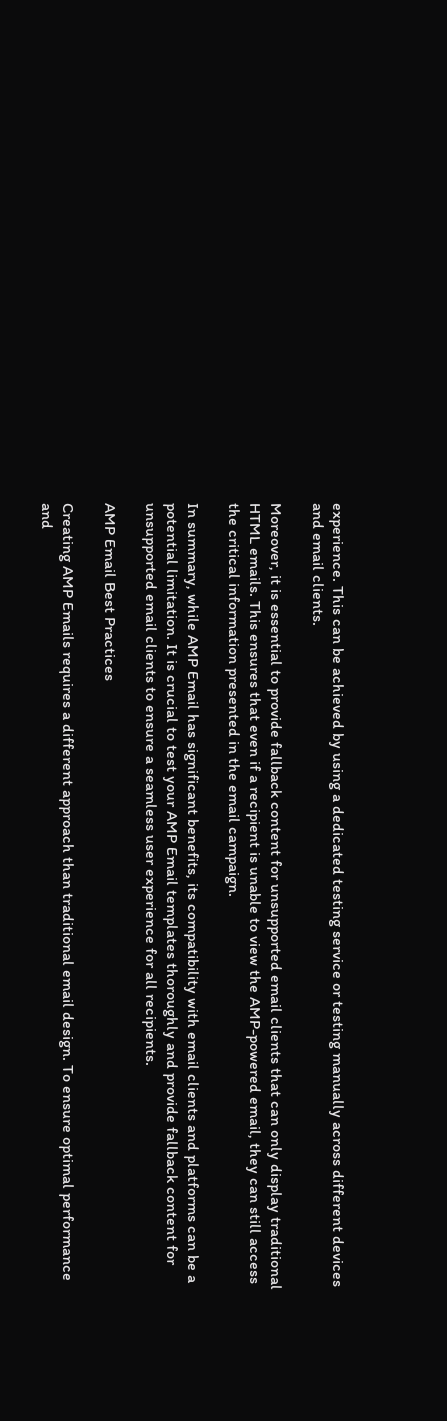experience. This can be achieved by using a dedicated testing service or testing manually across different devices and email clients.

Moreover, it is essential to provide fallback content for unsupported email clients that can only display traditional HTML emails. This ensures that even if a recipient is unable to view the AMP-powered email, they can still access the critical information presented in the email campaign.

In summary, while AMP Email has significant benefits, its compatibility with email clients and platforms can be a potential limitation. It is crucial to test your AMP Email templates thoroughly and provide fallback content for unsupported email clients to ensure a seamless user experience for all recipients.

AMP Email Best Practices

Creating AMP Emails requires a different approach than traditional email design. To ensure optimal performance and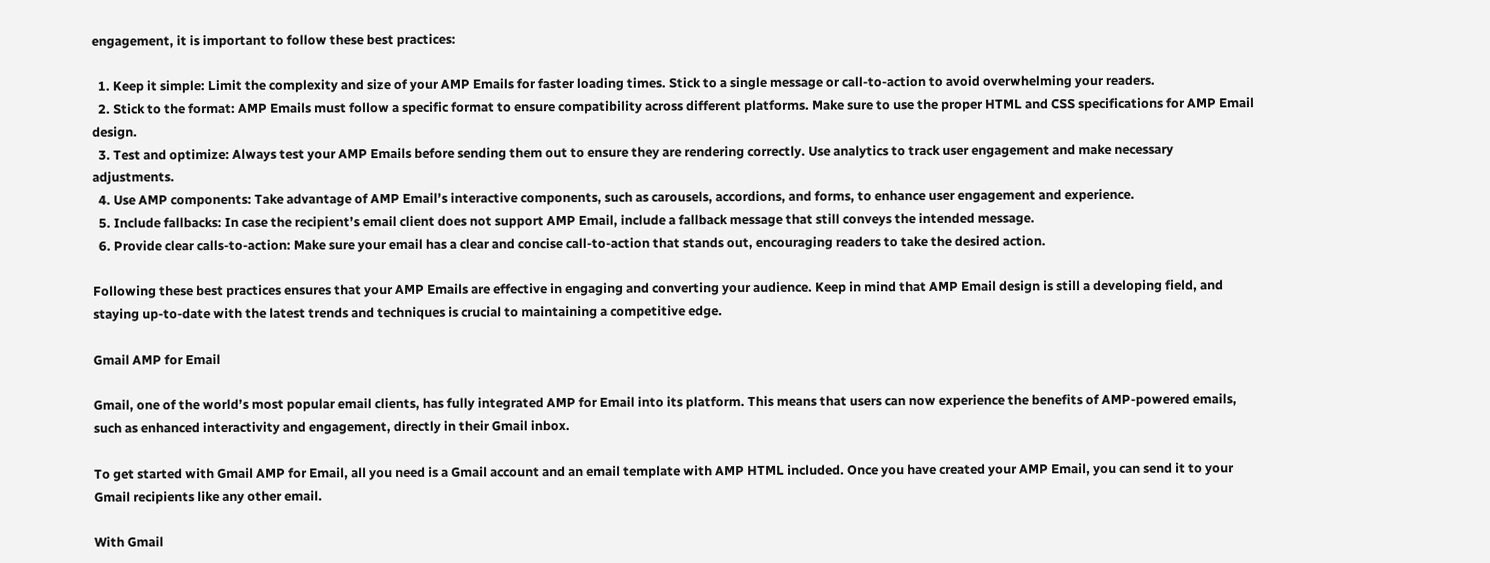engagement, it is important to follow these best practices:

  1. Keep it simple: Limit the complexity and size of your AMP Emails for faster loading times. Stick to a single message or call-to-action to avoid overwhelming your readers.
  2. Stick to the format: AMP Emails must follow a specific format to ensure compatibility across different platforms. Make sure to use the proper HTML and CSS specifications for AMP Email design.
  3. Test and optimize: Always test your AMP Emails before sending them out to ensure they are rendering correctly. Use analytics to track user engagement and make necessary adjustments.
  4. Use AMP components: Take advantage of AMP Email’s interactive components, such as carousels, accordions, and forms, to enhance user engagement and experience.
  5. Include fallbacks: In case the recipient’s email client does not support AMP Email, include a fallback message that still conveys the intended message.
  6. Provide clear calls-to-action: Make sure your email has a clear and concise call-to-action that stands out, encouraging readers to take the desired action.

Following these best practices ensures that your AMP Emails are effective in engaging and converting your audience. Keep in mind that AMP Email design is still a developing field, and staying up-to-date with the latest trends and techniques is crucial to maintaining a competitive edge.

Gmail AMP for Email

Gmail, one of the world’s most popular email clients, has fully integrated AMP for Email into its platform. This means that users can now experience the benefits of AMP-powered emails, such as enhanced interactivity and engagement, directly in their Gmail inbox.

To get started with Gmail AMP for Email, all you need is a Gmail account and an email template with AMP HTML included. Once you have created your AMP Email, you can send it to your Gmail recipients like any other email.

With Gmail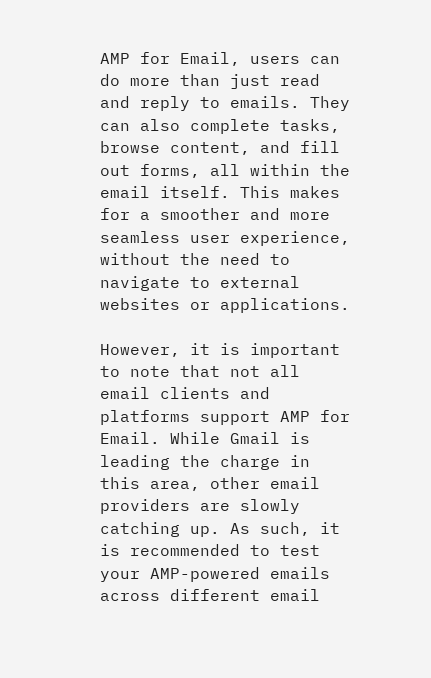AMP for Email, users can do more than just read and reply to emails. They can also complete tasks, browse content, and fill out forms, all within the email itself. This makes for a smoother and more seamless user experience, without the need to navigate to external websites or applications.

However, it is important to note that not all email clients and platforms support AMP for Email. While Gmail is leading the charge in this area, other email providers are slowly catching up. As such, it is recommended to test your AMP-powered emails across different email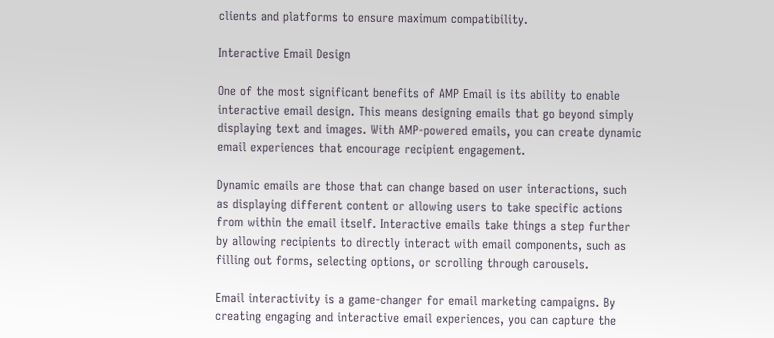clients and platforms to ensure maximum compatibility.

Interactive Email Design

One of the most significant benefits of AMP Email is its ability to enable interactive email design. This means designing emails that go beyond simply displaying text and images. With AMP-powered emails, you can create dynamic email experiences that encourage recipient engagement.

Dynamic emails are those that can change based on user interactions, such as displaying different content or allowing users to take specific actions from within the email itself. Interactive emails take things a step further by allowing recipients to directly interact with email components, such as filling out forms, selecting options, or scrolling through carousels.

Email interactivity is a game-changer for email marketing campaigns. By creating engaging and interactive email experiences, you can capture the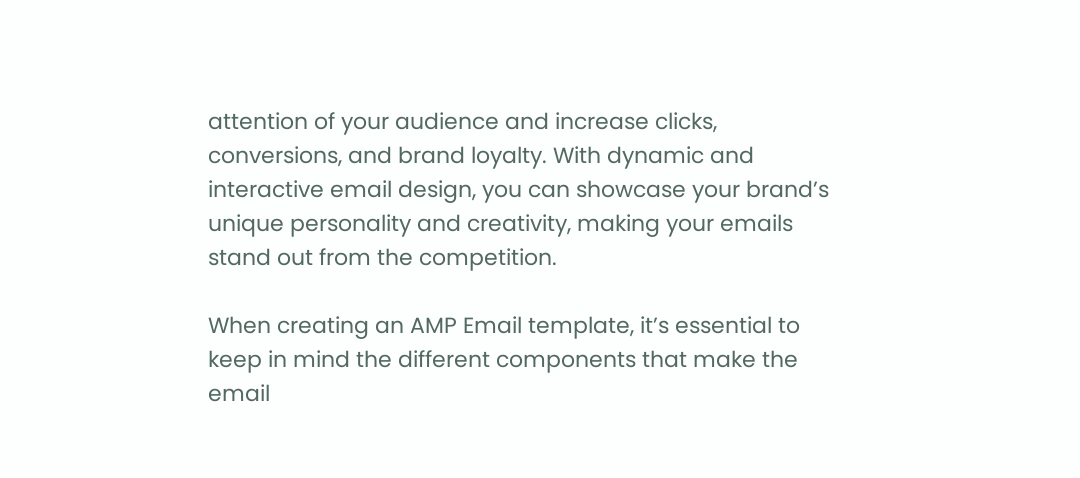attention of your audience and increase clicks, conversions, and brand loyalty. With dynamic and interactive email design, you can showcase your brand’s unique personality and creativity, making your emails stand out from the competition.

When creating an AMP Email template, it’s essential to keep in mind the different components that make the email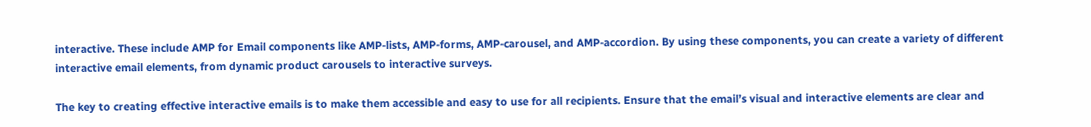interactive. These include AMP for Email components like AMP-lists, AMP-forms, AMP-carousel, and AMP-accordion. By using these components, you can create a variety of different interactive email elements, from dynamic product carousels to interactive surveys.

The key to creating effective interactive emails is to make them accessible and easy to use for all recipients. Ensure that the email’s visual and interactive elements are clear and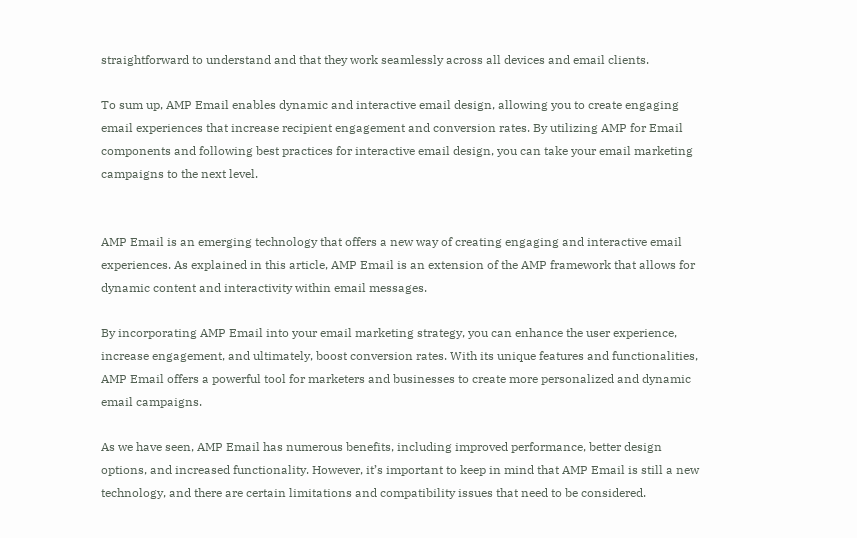straightforward to understand and that they work seamlessly across all devices and email clients.

To sum up, AMP Email enables dynamic and interactive email design, allowing you to create engaging email experiences that increase recipient engagement and conversion rates. By utilizing AMP for Email components and following best practices for interactive email design, you can take your email marketing campaigns to the next level.


AMP Email is an emerging technology that offers a new way of creating engaging and interactive email experiences. As explained in this article, AMP Email is an extension of the AMP framework that allows for dynamic content and interactivity within email messages.

By incorporating AMP Email into your email marketing strategy, you can enhance the user experience, increase engagement, and ultimately, boost conversion rates. With its unique features and functionalities, AMP Email offers a powerful tool for marketers and businesses to create more personalized and dynamic email campaigns.

As we have seen, AMP Email has numerous benefits, including improved performance, better design options, and increased functionality. However, it’s important to keep in mind that AMP Email is still a new technology, and there are certain limitations and compatibility issues that need to be considered.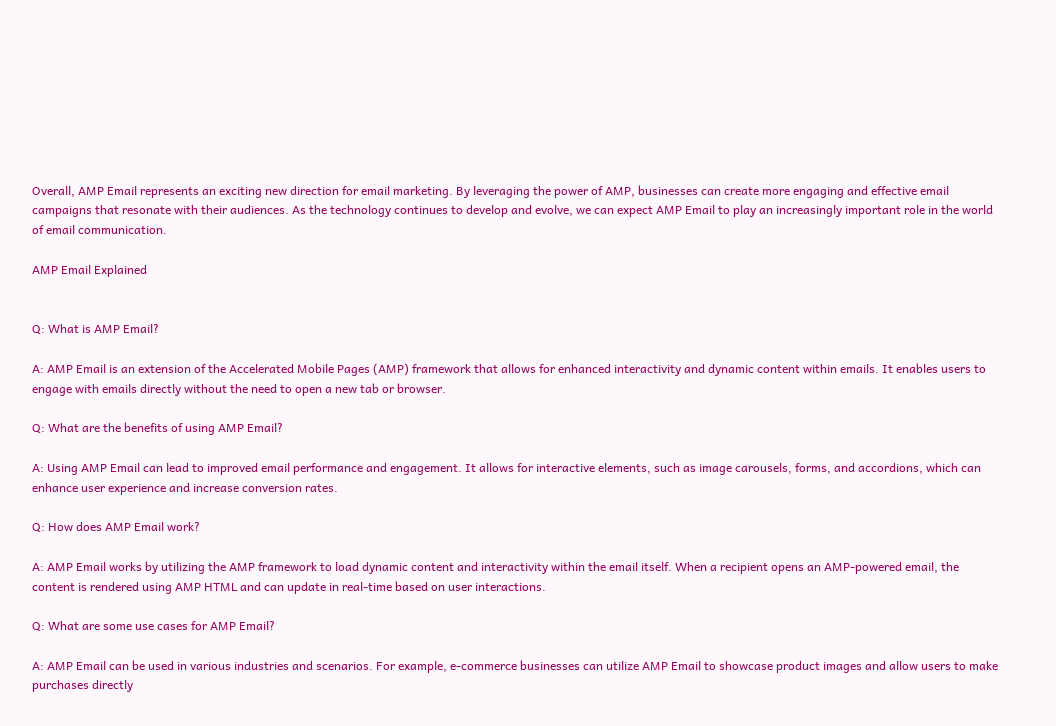Overall, AMP Email represents an exciting new direction for email marketing. By leveraging the power of AMP, businesses can create more engaging and effective email campaigns that resonate with their audiences. As the technology continues to develop and evolve, we can expect AMP Email to play an increasingly important role in the world of email communication.

AMP Email Explained


Q: What is AMP Email?

A: AMP Email is an extension of the Accelerated Mobile Pages (AMP) framework that allows for enhanced interactivity and dynamic content within emails. It enables users to engage with emails directly without the need to open a new tab or browser.

Q: What are the benefits of using AMP Email?

A: Using AMP Email can lead to improved email performance and engagement. It allows for interactive elements, such as image carousels, forms, and accordions, which can enhance user experience and increase conversion rates.

Q: How does AMP Email work?

A: AMP Email works by utilizing the AMP framework to load dynamic content and interactivity within the email itself. When a recipient opens an AMP-powered email, the content is rendered using AMP HTML and can update in real-time based on user interactions.

Q: What are some use cases for AMP Email?

A: AMP Email can be used in various industries and scenarios. For example, e-commerce businesses can utilize AMP Email to showcase product images and allow users to make purchases directly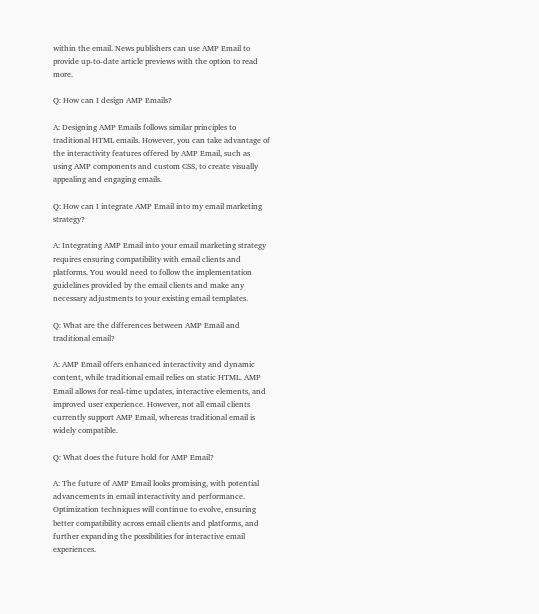within the email. News publishers can use AMP Email to provide up-to-date article previews with the option to read more.

Q: How can I design AMP Emails?

A: Designing AMP Emails follows similar principles to traditional HTML emails. However, you can take advantage of the interactivity features offered by AMP Email, such as using AMP components and custom CSS, to create visually appealing and engaging emails.

Q: How can I integrate AMP Email into my email marketing strategy?

A: Integrating AMP Email into your email marketing strategy requires ensuring compatibility with email clients and platforms. You would need to follow the implementation guidelines provided by the email clients and make any necessary adjustments to your existing email templates.

Q: What are the differences between AMP Email and traditional email?

A: AMP Email offers enhanced interactivity and dynamic content, while traditional email relies on static HTML. AMP Email allows for real-time updates, interactive elements, and improved user experience. However, not all email clients currently support AMP Email, whereas traditional email is widely compatible.

Q: What does the future hold for AMP Email?

A: The future of AMP Email looks promising, with potential advancements in email interactivity and performance. Optimization techniques will continue to evolve, ensuring better compatibility across email clients and platforms, and further expanding the possibilities for interactive email experiences.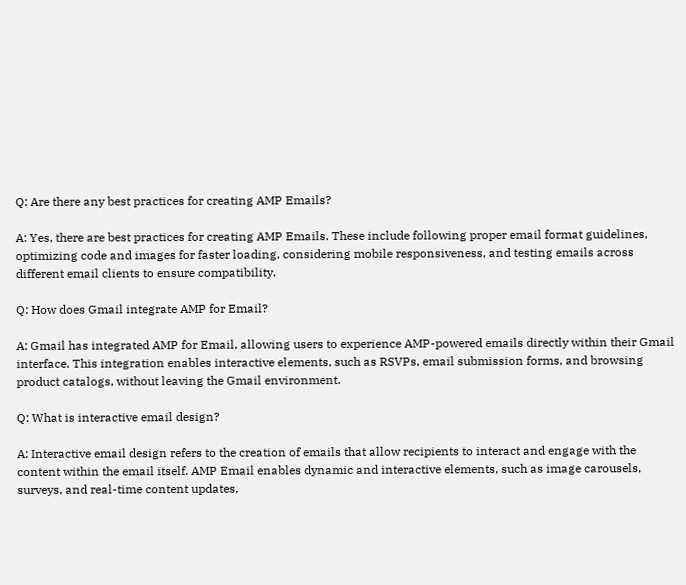Q: Are there any best practices for creating AMP Emails?

A: Yes, there are best practices for creating AMP Emails. These include following proper email format guidelines, optimizing code and images for faster loading, considering mobile responsiveness, and testing emails across different email clients to ensure compatibility.

Q: How does Gmail integrate AMP for Email?

A: Gmail has integrated AMP for Email, allowing users to experience AMP-powered emails directly within their Gmail interface. This integration enables interactive elements, such as RSVPs, email submission forms, and browsing product catalogs, without leaving the Gmail environment.

Q: What is interactive email design?

A: Interactive email design refers to the creation of emails that allow recipients to interact and engage with the content within the email itself. AMP Email enables dynamic and interactive elements, such as image carousels, surveys, and real-time content updates,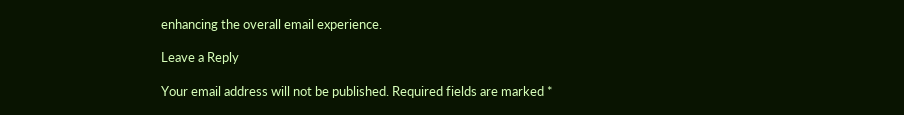enhancing the overall email experience.

Leave a Reply

Your email address will not be published. Required fields are marked *